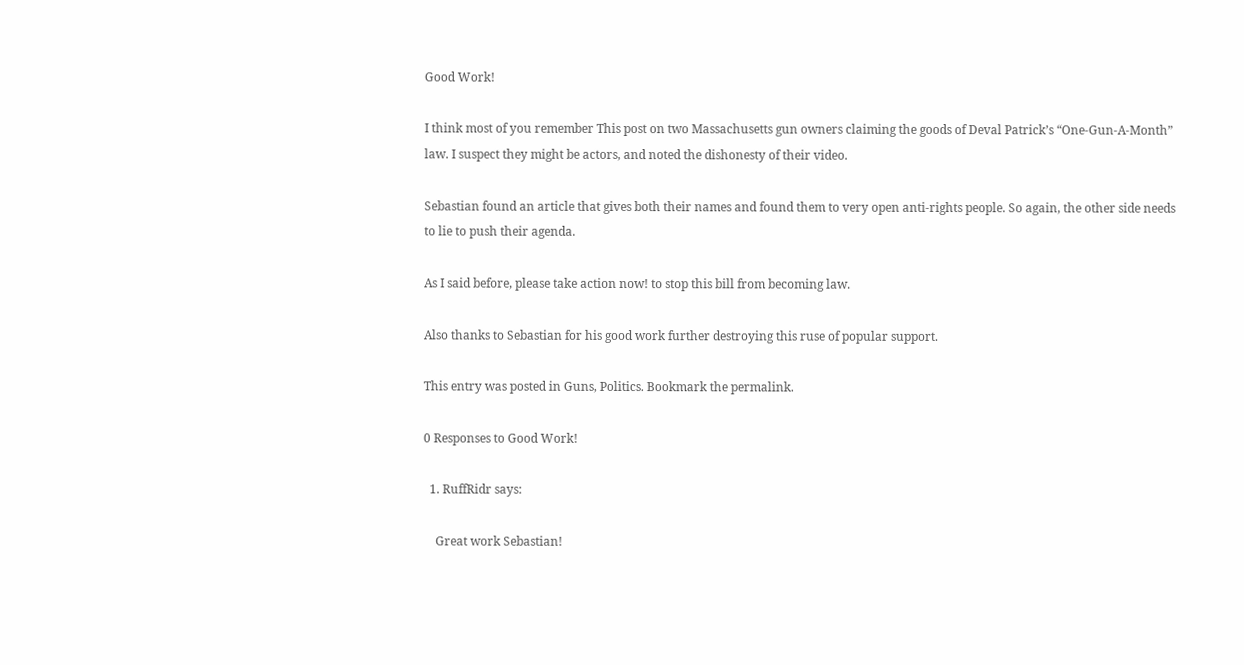Good Work!

I think most of you remember This post on two Massachusetts gun owners claiming the goods of Deval Patrick’s “One-Gun-A-Month” law. I suspect they might be actors, and noted the dishonesty of their video.

Sebastian found an article that gives both their names and found them to very open anti-rights people. So again, the other side needs to lie to push their agenda.

As I said before, please take action now! to stop this bill from becoming law.

Also thanks to Sebastian for his good work further destroying this ruse of popular support.

This entry was posted in Guns, Politics. Bookmark the permalink.

0 Responses to Good Work!

  1. RuffRidr says:

    Great work Sebastian!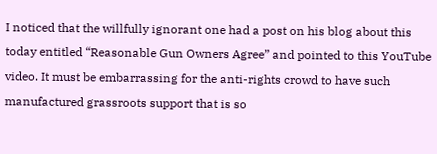I noticed that the willfully ignorant one had a post on his blog about this today entitled “Reasonable Gun Owners Agree” and pointed to this YouTube video. It must be embarrassing for the anti-rights crowd to have such manufactured grassroots support that is so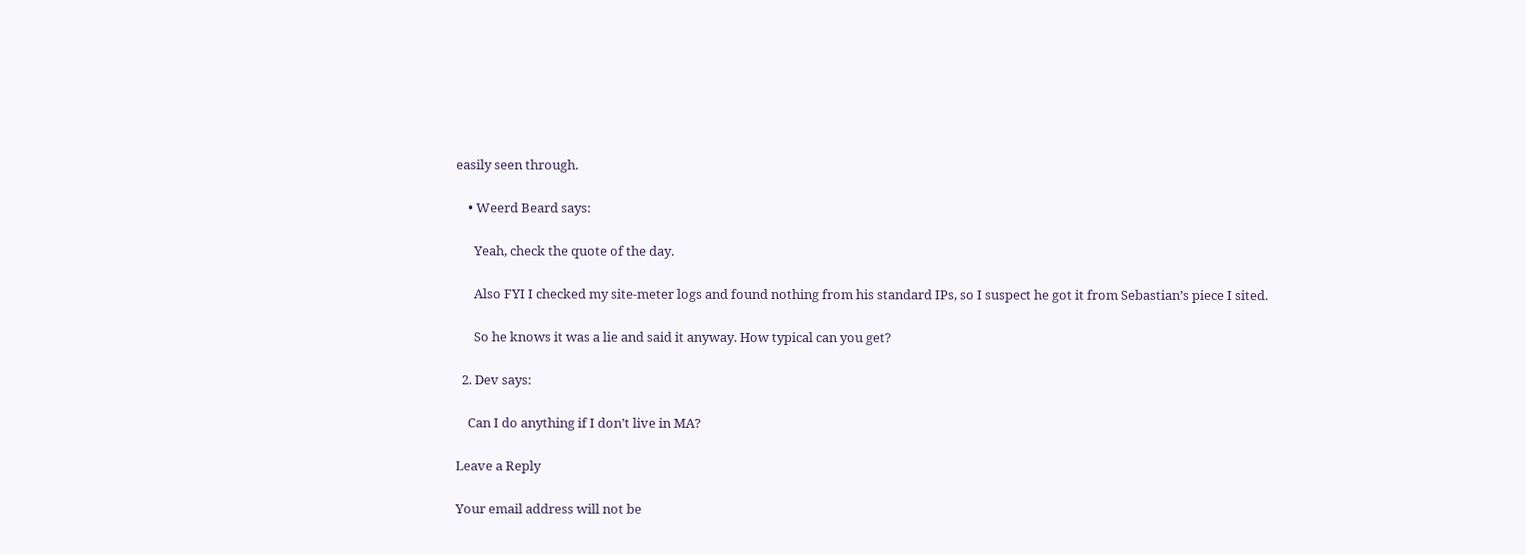easily seen through.

    • Weerd Beard says:

      Yeah, check the quote of the day.

      Also FYI I checked my site-meter logs and found nothing from his standard IPs, so I suspect he got it from Sebastian’s piece I sited.

      So he knows it was a lie and said it anyway. How typical can you get?

  2. Dev says:

    Can I do anything if I don’t live in MA?

Leave a Reply

Your email address will not be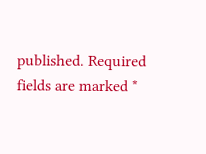published. Required fields are marked *